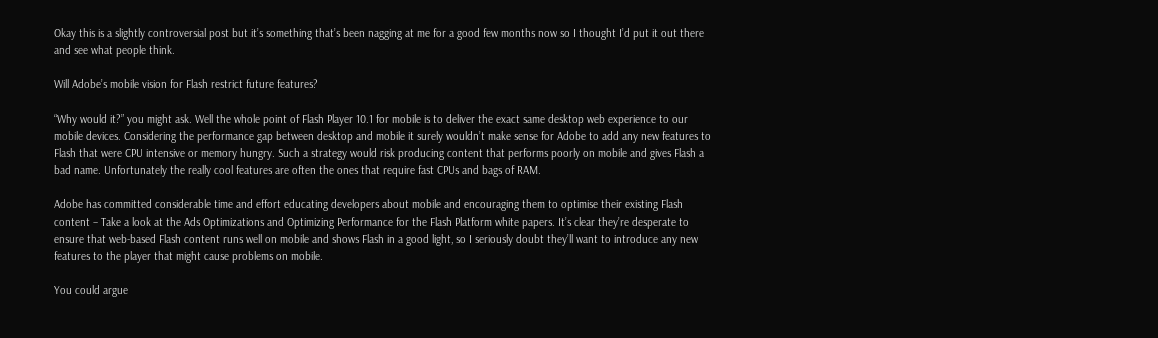Okay this is a slightly controversial post but it’s something that’s been nagging at me for a good few months now so I thought I’d put it out there and see what people think.

Will Adobe’s mobile vision for Flash restrict future features?

“Why would it?” you might ask. Well the whole point of Flash Player 10.1 for mobile is to deliver the exact same desktop web experience to our mobile devices. Considering the performance gap between desktop and mobile it surely wouldn’t make sense for Adobe to add any new features to Flash that were CPU intensive or memory hungry. Such a strategy would risk producing content that performs poorly on mobile and gives Flash a bad name. Unfortunately the really cool features are often the ones that require fast CPUs and bags of RAM.

Adobe has committed considerable time and effort educating developers about mobile and encouraging them to optimise their existing Flash content – Take a look at the Ads Optimizations and Optimizing Performance for the Flash Platform white papers. It’s clear they’re desperate to ensure that web-based Flash content runs well on mobile and shows Flash in a good light, so I seriously doubt they’ll want to introduce any new features to the player that might cause problems on mobile.

You could argue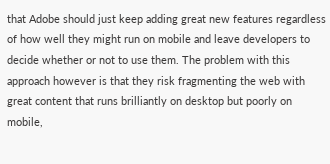that Adobe should just keep adding great new features regardless of how well they might run on mobile and leave developers to decide whether or not to use them. The problem with this approach however is that they risk fragmenting the web with great content that runs brilliantly on desktop but poorly on mobile,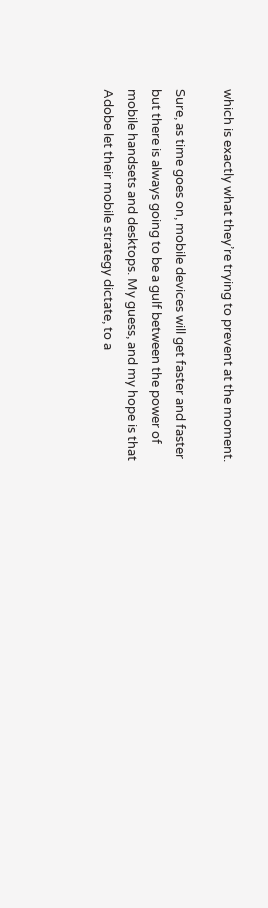which is exactly what they’re trying to prevent at the moment.

Sure, as time goes on, mobile devices will get faster and faster but there is always going to be a gulf between the power of mobile handsets and desktops. My guess, and my hope is that Adobe let their mobile strategy dictate, to a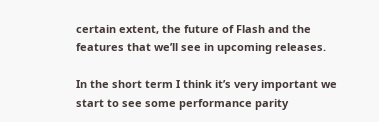certain extent, the future of Flash and the features that we’ll see in upcoming releases.

In the short term I think it’s very important we start to see some performance parity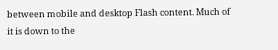between mobile and desktop Flash content. Much of it is down to the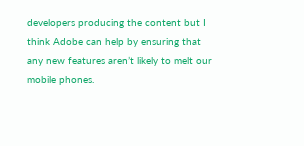developers producing the content but I think Adobe can help by ensuring that any new features aren’t likely to melt our mobile phones.